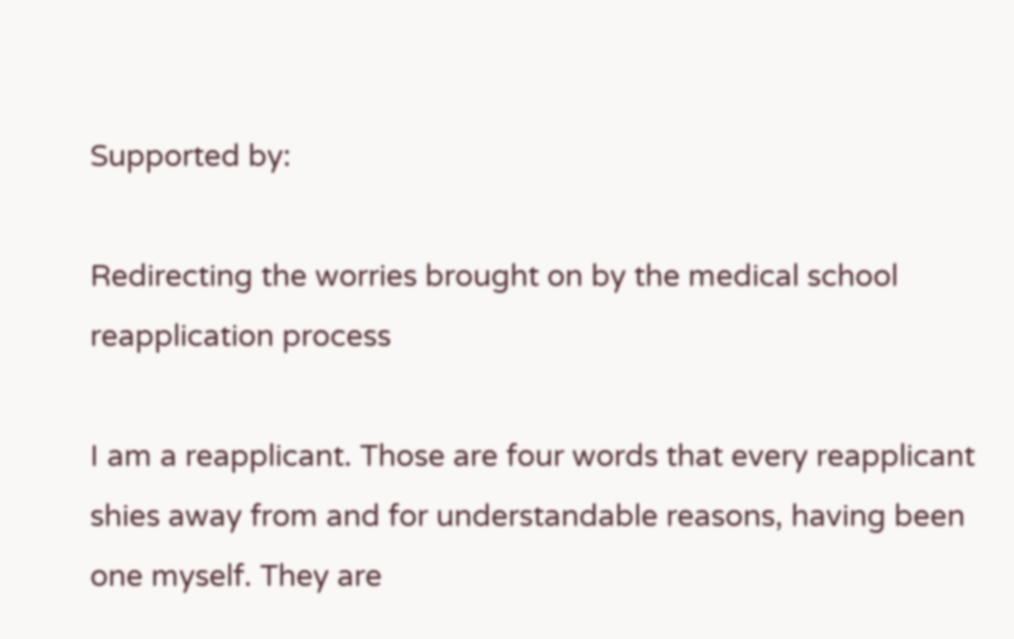Supported by:

Redirecting the worries brought on by the medical school reapplication process

I am a reapplicant. Those are four words that every reapplicant shies away from and for understandable reasons, having been one myself. They are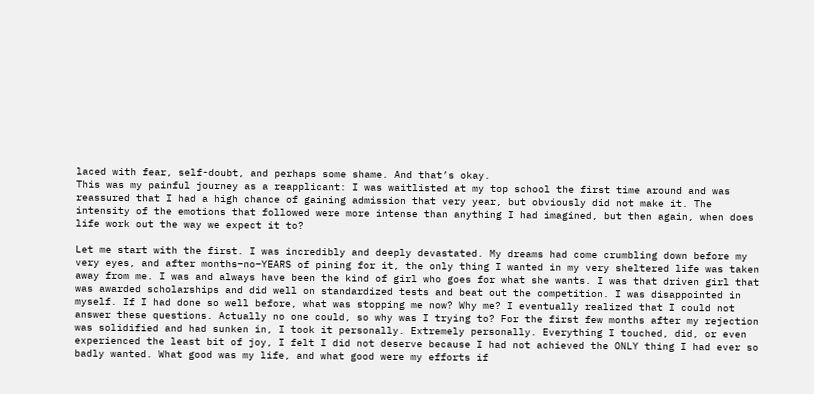laced with fear, self-doubt, and perhaps some shame. And that’s okay.
This was my painful journey as a reapplicant: I was waitlisted at my top school the first time around and was reassured that I had a high chance of gaining admission that very year, but obviously did not make it. The intensity of the emotions that followed were more intense than anything I had imagined, but then again, when does life work out the way we expect it to?

Let me start with the first. I was incredibly and deeply devastated. My dreams had come crumbling down before my very eyes, and after months–no–YEARS of pining for it, the only thing I wanted in my very sheltered life was taken away from me. I was and always have been the kind of girl who goes for what she wants. I was that driven girl that was awarded scholarships and did well on standardized tests and beat out the competition. I was disappointed in myself. If I had done so well before, what was stopping me now? Why me? I eventually realized that I could not answer these questions. Actually no one could, so why was I trying to? For the first few months after my rejection was solidified and had sunken in, I took it personally. Extremely personally. Everything I touched, did, or even experienced the least bit of joy, I felt I did not deserve because I had not achieved the ONLY thing I had ever so badly wanted. What good was my life, and what good were my efforts if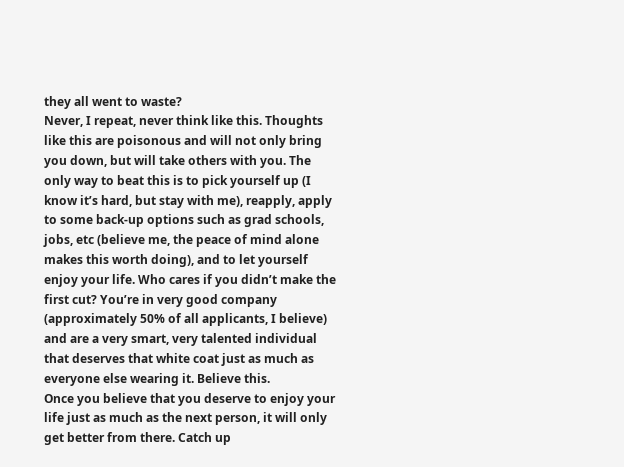they all went to waste?
Never, I repeat, never think like this. Thoughts like this are poisonous and will not only bring you down, but will take others with you. The only way to beat this is to pick yourself up (I know it’s hard, but stay with me), reapply, apply to some back-up options such as grad schools, jobs, etc (believe me, the peace of mind alone makes this worth doing), and to let yourself enjoy your life. Who cares if you didn’t make the first cut? You’re in very good company (approximately 50% of all applicants, I believe) and are a very smart, very talented individual that deserves that white coat just as much as everyone else wearing it. Believe this.
Once you believe that you deserve to enjoy your life just as much as the next person, it will only get better from there. Catch up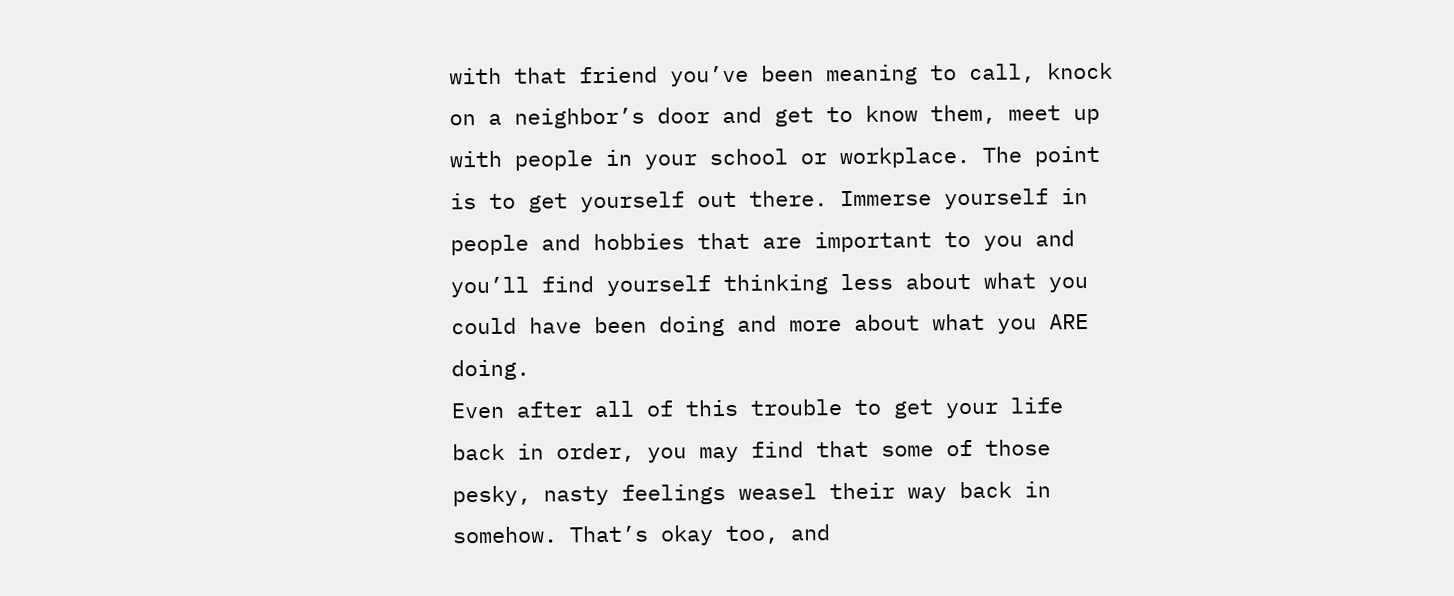with that friend you’ve been meaning to call, knock on a neighbor’s door and get to know them, meet up with people in your school or workplace. The point is to get yourself out there. Immerse yourself in people and hobbies that are important to you and you’ll find yourself thinking less about what you could have been doing and more about what you ARE doing.
Even after all of this trouble to get your life back in order, you may find that some of those pesky, nasty feelings weasel their way back in somehow. That’s okay too, and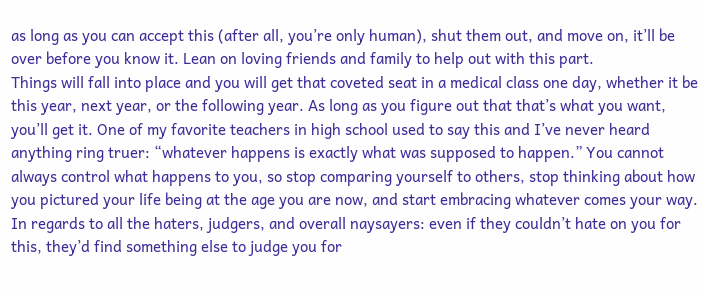as long as you can accept this (after all, you’re only human), shut them out, and move on, it’ll be over before you know it. Lean on loving friends and family to help out with this part.
Things will fall into place and you will get that coveted seat in a medical class one day, whether it be this year, next year, or the following year. As long as you figure out that that’s what you want, you’ll get it. One of my favorite teachers in high school used to say this and I’ve never heard anything ring truer: “whatever happens is exactly what was supposed to happen.” You cannot always control what happens to you, so stop comparing yourself to others, stop thinking about how you pictured your life being at the age you are now, and start embracing whatever comes your way. In regards to all the haters, judgers, and overall naysayers: even if they couldn’t hate on you for this, they’d find something else to judge you for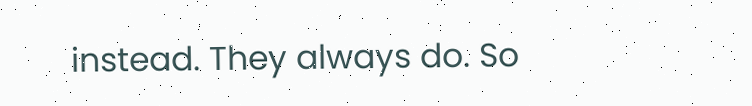instead. They always do. So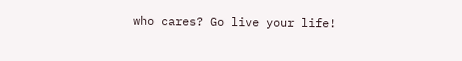who cares? Go live your life!